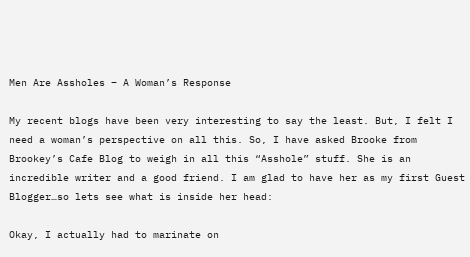Men Are Assholes – A Woman’s Response

My recent blogs have been very interesting to say the least. But, I felt I need a woman’s perspective on all this. So, I have asked Brooke from Brookey’s Cafe Blog to weigh in all this “Asshole” stuff. She is an incredible writer and a good friend. I am glad to have her as my first Guest Blogger…so lets see what is inside her head:

Okay, I actually had to marinate on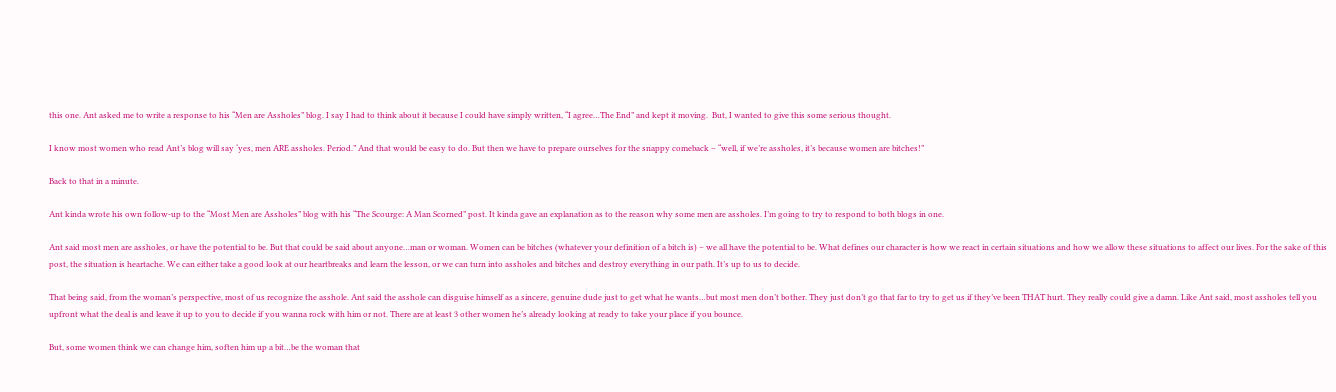this one. Ant asked me to write a response to his “Men are Assholes” blog. I say I had to think about it because I could have simply written, “I agree…The End” and kept it moving.  But, I wanted to give this some serious thought.

I know most women who read Ant’s blog will say ‘yes, men ARE assholes. Period.” And that would be easy to do. But then we have to prepare ourselves for the snappy comeback – “well, if we’re assholes, it’s because women are bitches!”

Back to that in a minute.

Ant kinda wrote his own follow-up to the “Most Men are Assholes” blog with his “The Scourge: A Man Scorned” post. It kinda gave an explanation as to the reason why some men are assholes. I’m going to try to respond to both blogs in one.

Ant said most men are assholes, or have the potential to be. But that could be said about anyone…man or woman. Women can be bitches (whatever your definition of a bitch is) – we all have the potential to be. What defines our character is how we react in certain situations and how we allow these situations to affect our lives. For the sake of this post, the situation is heartache. We can either take a good look at our heartbreaks and learn the lesson, or we can turn into assholes and bitches and destroy everything in our path. It’s up to us to decide.

That being said, from the woman’s perspective, most of us recognize the asshole. Ant said the asshole can disguise himself as a sincere, genuine dude just to get what he wants…but most men don’t bother. They just don’t go that far to try to get us if they’ve been THAT hurt. They really could give a damn. Like Ant said, most assholes tell you upfront what the deal is and leave it up to you to decide if you wanna rock with him or not. There are at least 3 other women he’s already looking at ready to take your place if you bounce.

But, some women think we can change him, soften him up a bit…be the woman that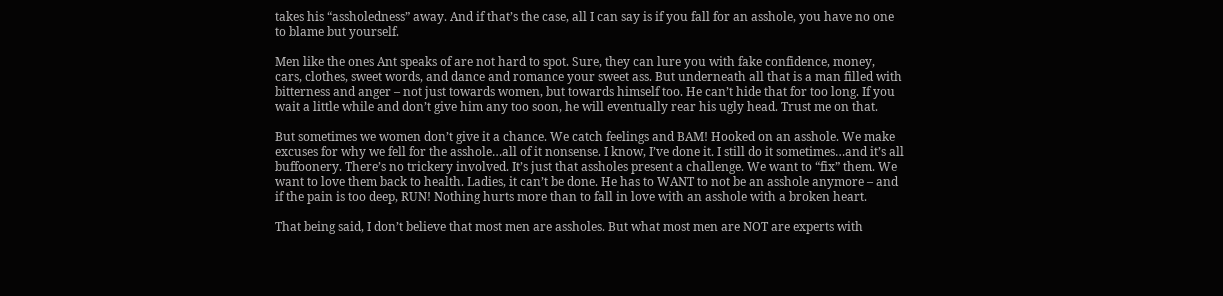takes his “assholedness” away. And if that’s the case, all I can say is if you fall for an asshole, you have no one to blame but yourself.

Men like the ones Ant speaks of are not hard to spot. Sure, they can lure you with fake confidence, money, cars, clothes, sweet words, and dance and romance your sweet ass. But underneath all that is a man filled with bitterness and anger – not just towards women, but towards himself too. He can’t hide that for too long. If you wait a little while and don’t give him any too soon, he will eventually rear his ugly head. Trust me on that.

But sometimes we women don’t give it a chance. We catch feelings and BAM! Hooked on an asshole. We make excuses for why we fell for the asshole…all of it nonsense. I know, I’ve done it. I still do it sometimes…and it’s all buffoonery. There’s no trickery involved. It’s just that assholes present a challenge. We want to “fix” them. We want to love them back to health. Ladies, it can’t be done. He has to WANT to not be an asshole anymore – and if the pain is too deep, RUN! Nothing hurts more than to fall in love with an asshole with a broken heart.

That being said, I don’t believe that most men are assholes. But what most men are NOT are experts with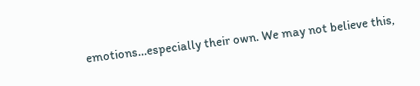emotions…especially their own. We may not believe this,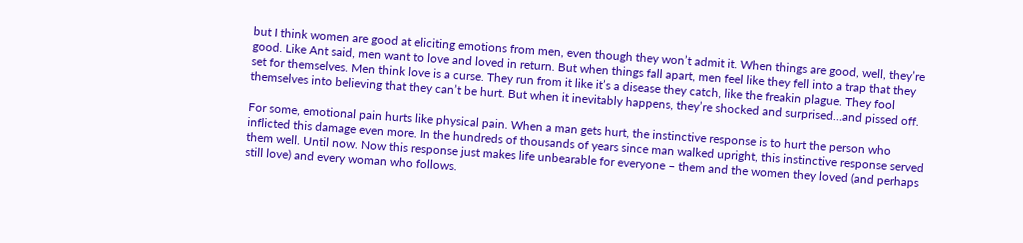but I think women are good at eliciting emotions from men, even though they won’t admit it. When things are good, well, they’re good. Like Ant said, men want to love and loved in return. But when things fall apart, men feel like they fell into a trap that they set for themselves. Men think love is a curse. They run from it like it’s a disease they catch, like the freakin plague. They fool themselves into believing that they can’t be hurt. But when it inevitably happens, they’re shocked and surprised…and pissed off.

For some, emotional pain hurts like physical pain. When a man gets hurt, the instinctive response is to hurt the person who inflicted this damage even more. In the hundreds of thousands of years since man walked upright, this instinctive response served them well. Until now. Now this response just makes life unbearable for everyone – them and the women they loved (and perhaps still love) and every woman who follows.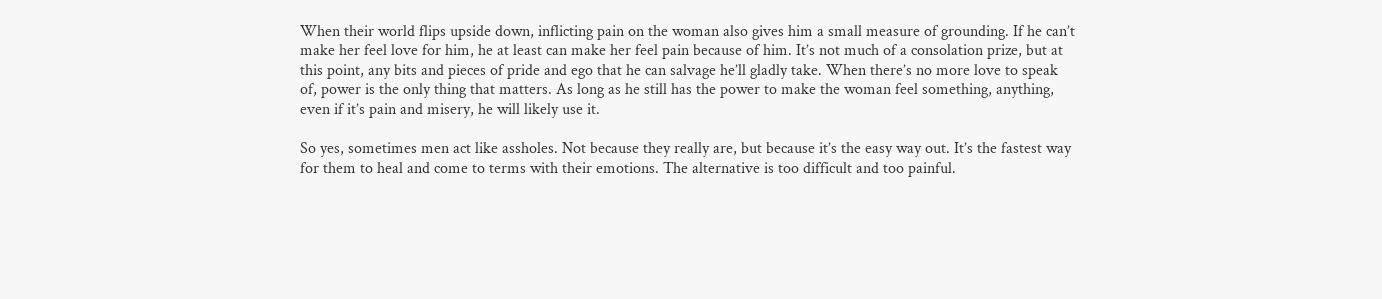When their world flips upside down, inflicting pain on the woman also gives him a small measure of grounding. If he can’t make her feel love for him, he at least can make her feel pain because of him. It’s not much of a consolation prize, but at this point, any bits and pieces of pride and ego that he can salvage he’ll gladly take. When there’s no more love to speak of, power is the only thing that matters. As long as he still has the power to make the woman feel something, anything, even if it’s pain and misery, he will likely use it.

So yes, sometimes men act like assholes. Not because they really are, but because it’s the easy way out. It’s the fastest way for them to heal and come to terms with their emotions. The alternative is too difficult and too painful.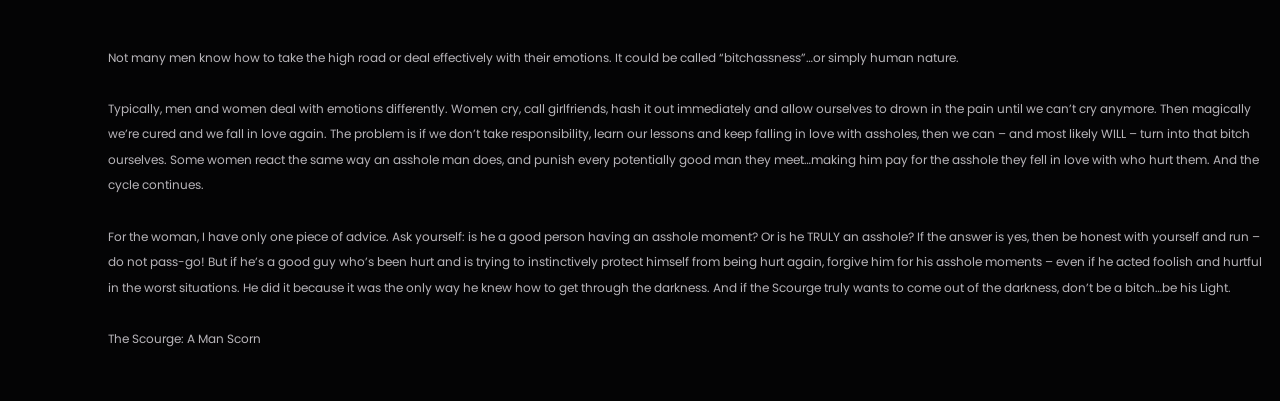Not many men know how to take the high road or deal effectively with their emotions. It could be called “bitchassness”…or simply human nature.

Typically, men and women deal with emotions differently. Women cry, call girlfriends, hash it out immediately and allow ourselves to drown in the pain until we can’t cry anymore. Then magically we’re cured and we fall in love again. The problem is if we don’t take responsibility, learn our lessons and keep falling in love with assholes, then we can – and most likely WILL – turn into that bitch ourselves. Some women react the same way an asshole man does, and punish every potentially good man they meet…making him pay for the asshole they fell in love with who hurt them. And the cycle continues.

For the woman, I have only one piece of advice. Ask yourself: is he a good person having an asshole moment? Or is he TRULY an asshole? If the answer is yes, then be honest with yourself and run – do not pass-go! But if he’s a good guy who’s been hurt and is trying to instinctively protect himself from being hurt again, forgive him for his asshole moments – even if he acted foolish and hurtful in the worst situations. He did it because it was the only way he knew how to get through the darkness. And if the Scourge truly wants to come out of the darkness, don’t be a bitch…be his Light.

The Scourge: A Man Scorn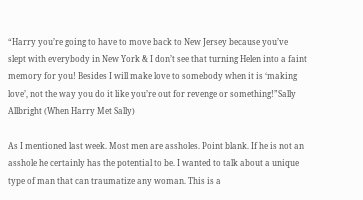“Harry you’re going to have to move back to New Jersey because you’ve slept with everybody in New York & I don’t see that turning Helen into a faint memory for you! Besides I will make love to somebody when it is ‘making love’, not the way you do it like you’re out for revenge or something!”Sally Allbright (When Harry Met Sally)

As I mentioned last week. Most men are assholes. Point blank. If he is not an asshole he certainly has the potential to be. I wanted to talk about a unique type of man that can traumatize any woman. This is a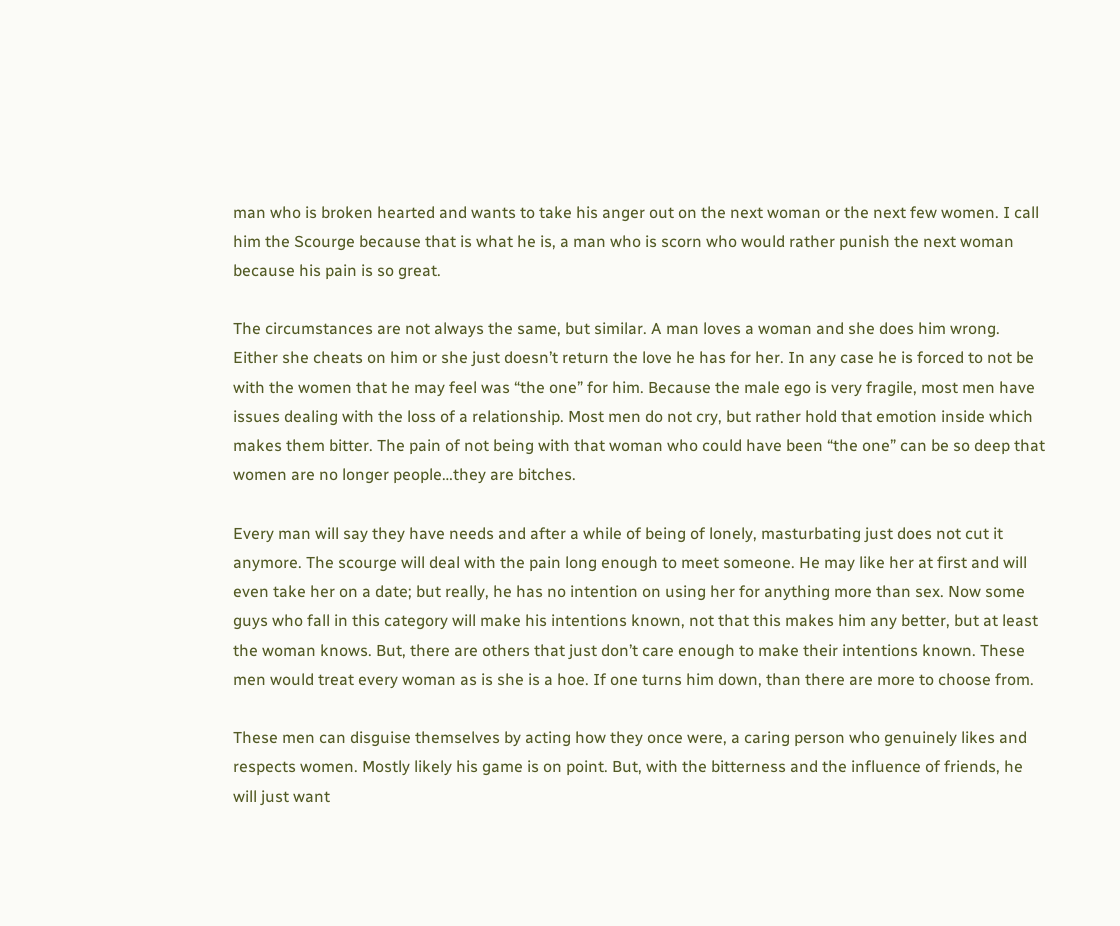man who is broken hearted and wants to take his anger out on the next woman or the next few women. I call him the Scourge because that is what he is, a man who is scorn who would rather punish the next woman because his pain is so great.

The circumstances are not always the same, but similar. A man loves a woman and she does him wrong. Either she cheats on him or she just doesn’t return the love he has for her. In any case he is forced to not be with the women that he may feel was “the one” for him. Because the male ego is very fragile, most men have issues dealing with the loss of a relationship. Most men do not cry, but rather hold that emotion inside which makes them bitter. The pain of not being with that woman who could have been “the one” can be so deep that women are no longer people…they are bitches.

Every man will say they have needs and after a while of being of lonely, masturbating just does not cut it anymore. The scourge will deal with the pain long enough to meet someone. He may like her at first and will even take her on a date; but really, he has no intention on using her for anything more than sex. Now some guys who fall in this category will make his intentions known, not that this makes him any better, but at least the woman knows. But, there are others that just don’t care enough to make their intentions known. These men would treat every woman as is she is a hoe. If one turns him down, than there are more to choose from.

These men can disguise themselves by acting how they once were, a caring person who genuinely likes and respects women. Mostly likely his game is on point. But, with the bitterness and the influence of friends, he will just want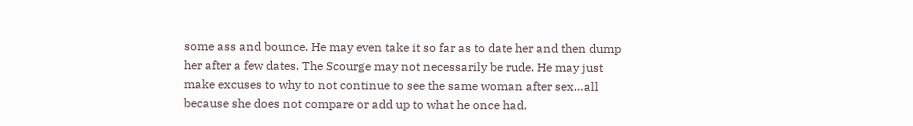some ass and bounce. He may even take it so far as to date her and then dump her after a few dates. The Scourge may not necessarily be rude. He may just make excuses to why to not continue to see the same woman after sex…all because she does not compare or add up to what he once had.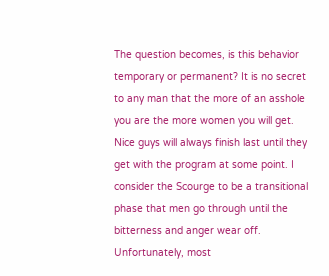The question becomes, is this behavior temporary or permanent? It is no secret to any man that the more of an asshole you are the more women you will get. Nice guys will always finish last until they get with the program at some point. I consider the Scourge to be a transitional phase that men go through until the bitterness and anger wear off. Unfortunately, most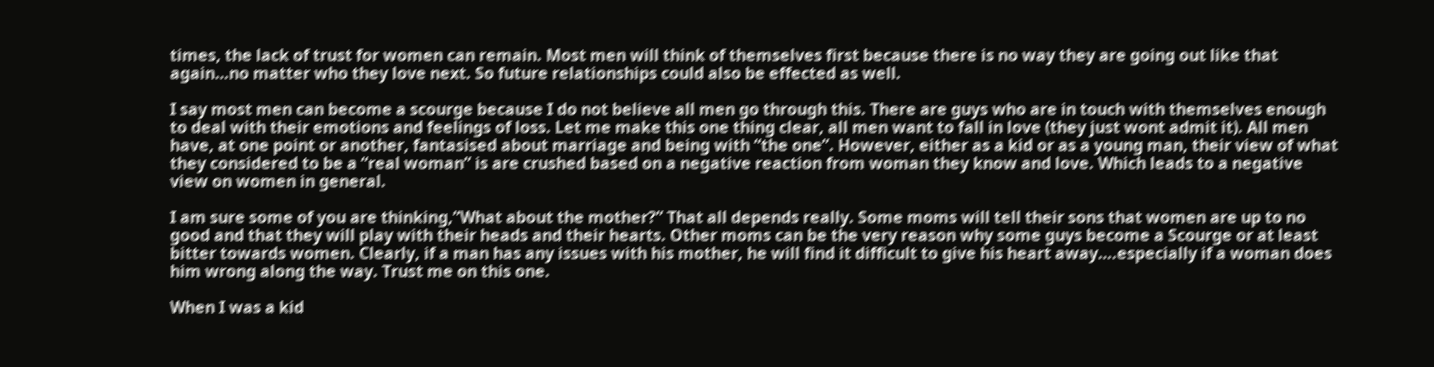times, the lack of trust for women can remain. Most men will think of themselves first because there is no way they are going out like that again…no matter who they love next. So future relationships could also be effected as well.

I say most men can become a scourge because I do not believe all men go through this. There are guys who are in touch with themselves enough to deal with their emotions and feelings of loss. Let me make this one thing clear, all men want to fall in love (they just wont admit it). All men have, at one point or another, fantasised about marriage and being with “the one”. However, either as a kid or as a young man, their view of what they considered to be a “real woman” is are crushed based on a negative reaction from woman they know and love. Which leads to a negative view on women in general.

I am sure some of you are thinking,”What about the mother?” That all depends really. Some moms will tell their sons that women are up to no good and that they will play with their heads and their hearts. Other moms can be the very reason why some guys become a Scourge or at least bitter towards women. Clearly, if a man has any issues with his mother, he will find it difficult to give his heart away….especially if a woman does him wrong along the way. Trust me on this one.

When I was a kid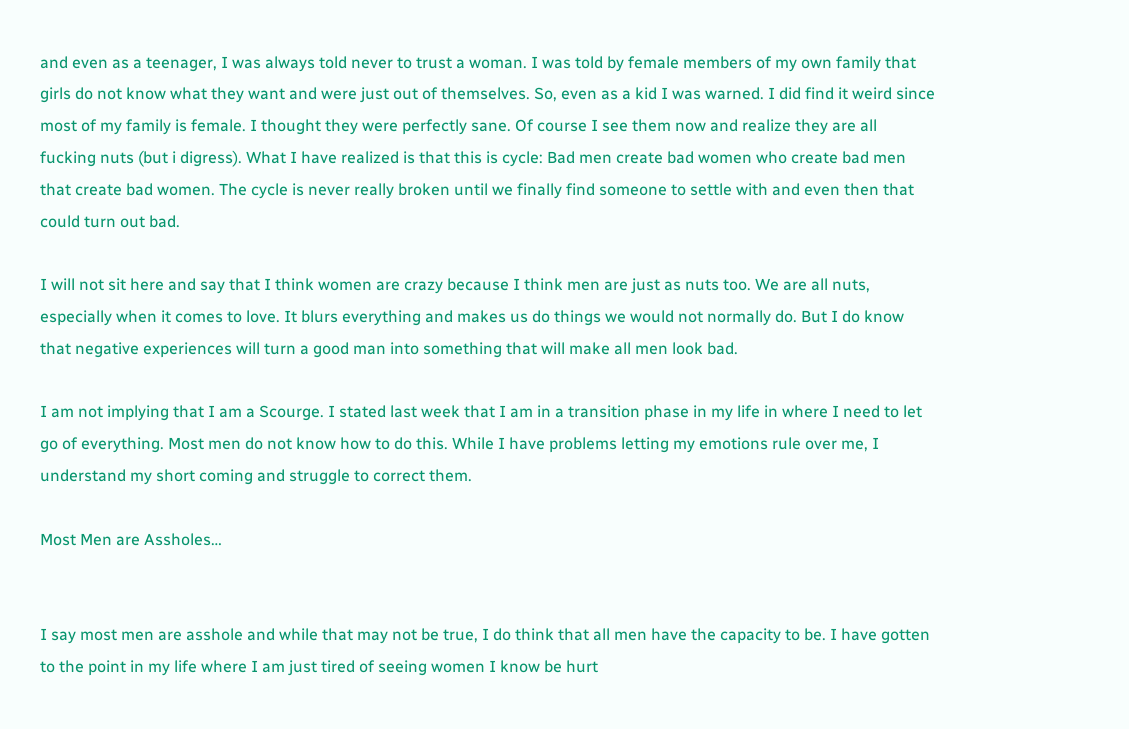and even as a teenager, I was always told never to trust a woman. I was told by female members of my own family that girls do not know what they want and were just out of themselves. So, even as a kid I was warned. I did find it weird since most of my family is female. I thought they were perfectly sane. Of course I see them now and realize they are all fucking nuts (but i digress). What I have realized is that this is cycle: Bad men create bad women who create bad men that create bad women. The cycle is never really broken until we finally find someone to settle with and even then that could turn out bad.

I will not sit here and say that I think women are crazy because I think men are just as nuts too. We are all nuts, especially when it comes to love. It blurs everything and makes us do things we would not normally do. But I do know that negative experiences will turn a good man into something that will make all men look bad.

I am not implying that I am a Scourge. I stated last week that I am in a transition phase in my life in where I need to let go of everything. Most men do not know how to do this. While I have problems letting my emotions rule over me, I understand my short coming and struggle to correct them.

Most Men are Assholes…


I say most men are asshole and while that may not be true, I do think that all men have the capacity to be. I have gotten to the point in my life where I am just tired of seeing women I know be hurt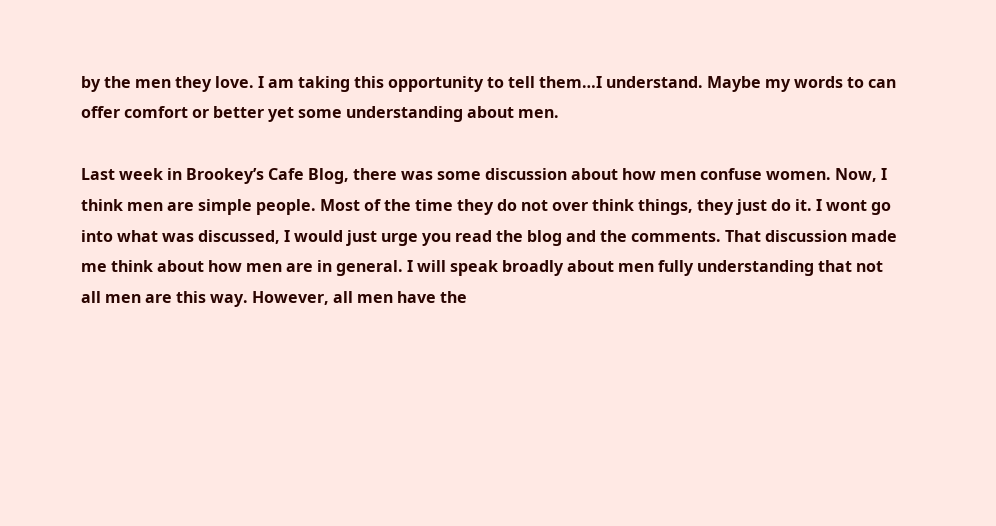by the men they love. I am taking this opportunity to tell them…I understand. Maybe my words to can offer comfort or better yet some understanding about men.

Last week in Brookey’s Cafe Blog, there was some discussion about how men confuse women. Now, I think men are simple people. Most of the time they do not over think things, they just do it. I wont go into what was discussed, I would just urge you read the blog and the comments. That discussion made me think about how men are in general. I will speak broadly about men fully understanding that not all men are this way. However, all men have the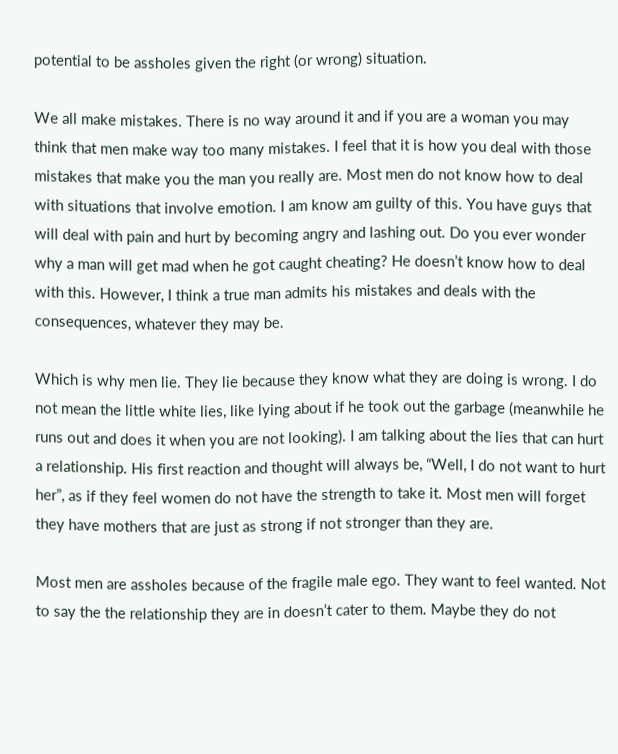potential to be assholes given the right (or wrong) situation.

We all make mistakes. There is no way around it and if you are a woman you may think that men make way too many mistakes. I feel that it is how you deal with those mistakes that make you the man you really are. Most men do not know how to deal with situations that involve emotion. I am know am guilty of this. You have guys that will deal with pain and hurt by becoming angry and lashing out. Do you ever wonder why a man will get mad when he got caught cheating? He doesn’t know how to deal with this. However, I think a true man admits his mistakes and deals with the consequences, whatever they may be.

Which is why men lie. They lie because they know what they are doing is wrong. I do not mean the little white lies, like lying about if he took out the garbage (meanwhile he runs out and does it when you are not looking). I am talking about the lies that can hurt a relationship. His first reaction and thought will always be, “Well, I do not want to hurt her”, as if they feel women do not have the strength to take it. Most men will forget they have mothers that are just as strong if not stronger than they are.

Most men are assholes because of the fragile male ego. They want to feel wanted. Not to say the the relationship they are in doesn’t cater to them. Maybe they do not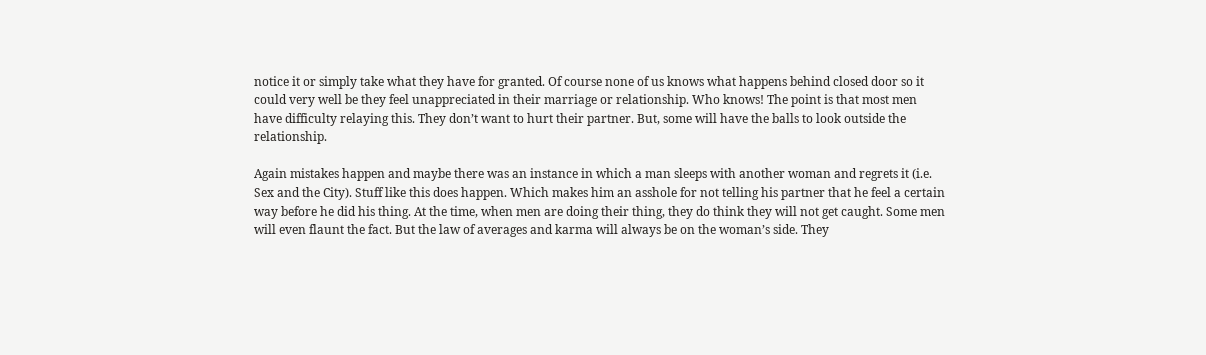notice it or simply take what they have for granted. Of course none of us knows what happens behind closed door so it could very well be they feel unappreciated in their marriage or relationship. Who knows! The point is that most men have difficulty relaying this. They don’t want to hurt their partner. But, some will have the balls to look outside the relationship.

Again mistakes happen and maybe there was an instance in which a man sleeps with another woman and regrets it (i.e. Sex and the City). Stuff like this does happen. Which makes him an asshole for not telling his partner that he feel a certain way before he did his thing. At the time, when men are doing their thing, they do think they will not get caught. Some men will even flaunt the fact. But the law of averages and karma will always be on the woman’s side. They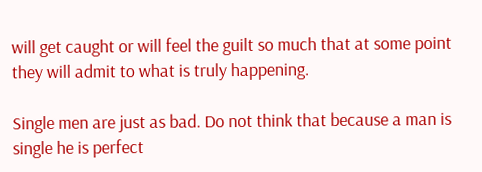will get caught or will feel the guilt so much that at some point they will admit to what is truly happening.

Single men are just as bad. Do not think that because a man is single he is perfect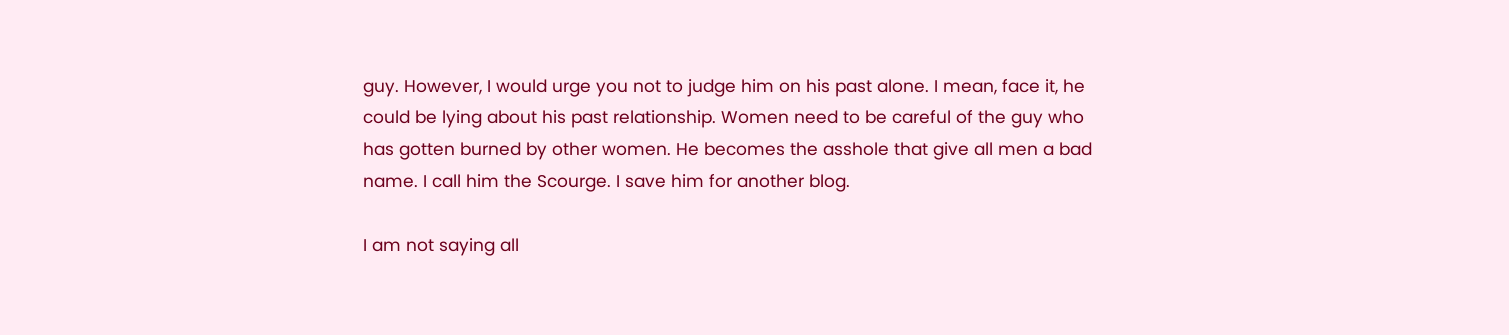guy. However, I would urge you not to judge him on his past alone. I mean, face it, he could be lying about his past relationship. Women need to be careful of the guy who has gotten burned by other women. He becomes the asshole that give all men a bad name. I call him the Scourge. I save him for another blog.

I am not saying all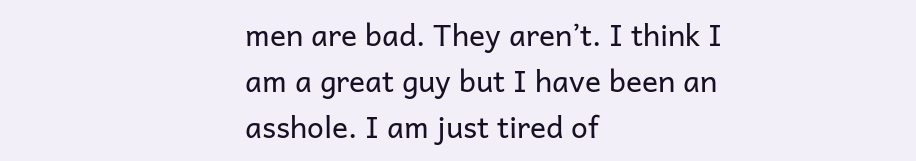men are bad. They aren’t. I think I am a great guy but I have been an asshole. I am just tired of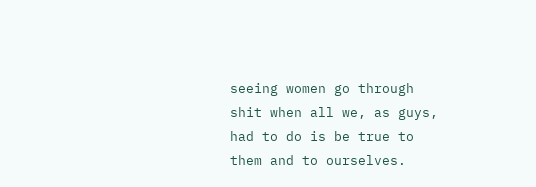seeing women go through shit when all we, as guys, had to do is be true to them and to ourselves.